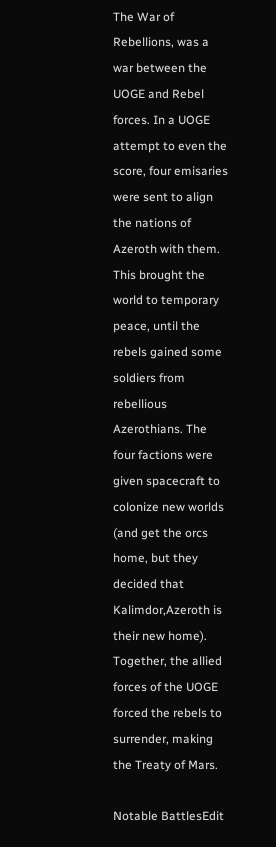The War of Rebellions, was a war between the UOGE and Rebel forces. In a UOGE attempt to even the score, four emisaries were sent to align the nations of Azeroth with them. This brought the world to temporary peace, until the rebels gained some soldiers from rebellious Azerothians. The four factions were given spacecraft to colonize new worlds (and get the orcs home, but they decided that Kalimdor,Azeroth is their new home). Together, the allied forces of the UOGE forced the rebels to surrender, making the Treaty of Mars.

Notable BattlesEdit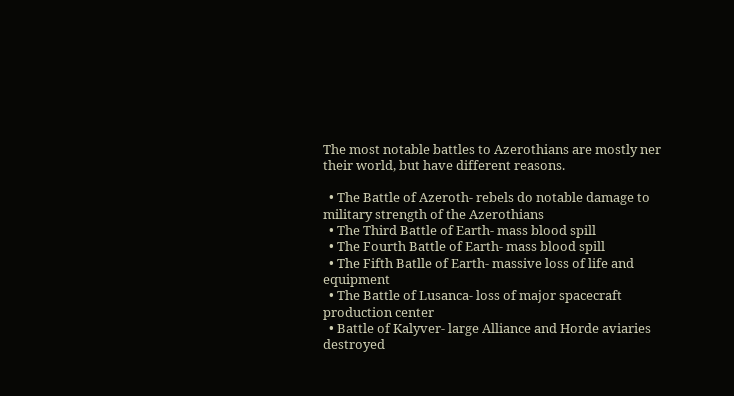The most notable battles to Azerothians are mostly ner their world, but have different reasons.

  • The Battle of Azeroth- rebels do notable damage to military strength of the Azerothians
  • The Third Battle of Earth- mass blood spill
  • The Fourth Battle of Earth- mass blood spill
  • The Fifth Batlle of Earth- massive loss of life and equipment
  • The Battle of Lusanca- loss of major spacecraft production center
  • Battle of Kalyver- large Alliance and Horde aviaries destroyed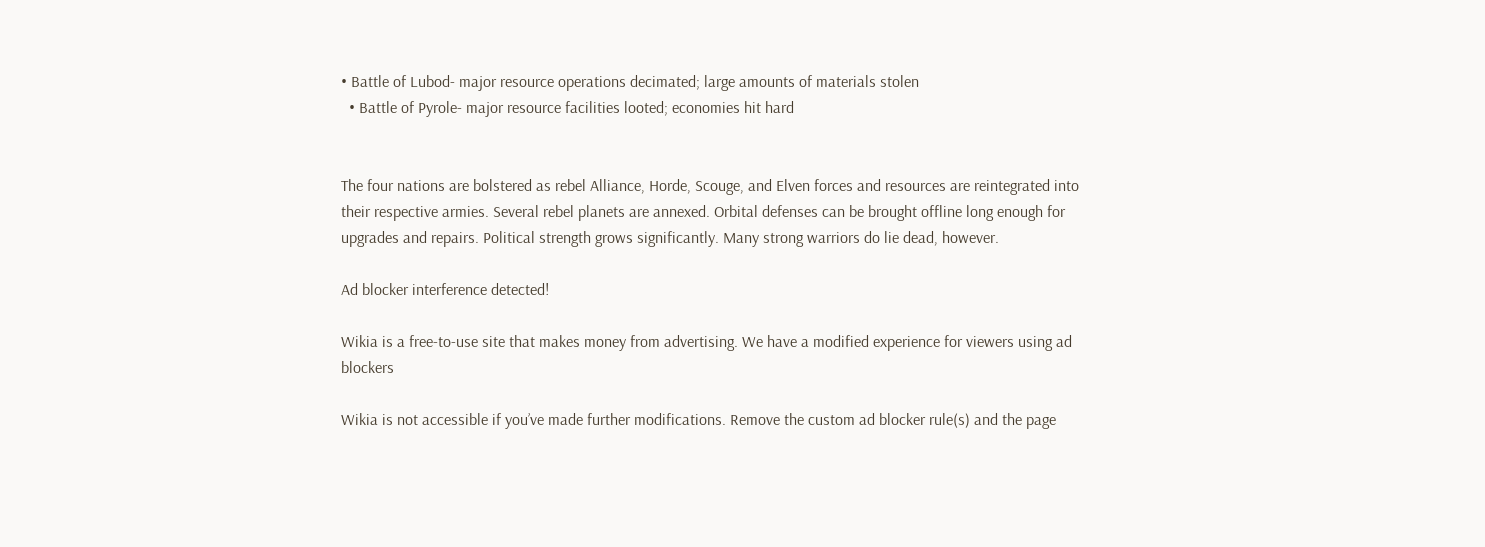• Battle of Lubod- major resource operations decimated; large amounts of materials stolen
  • Battle of Pyrole- major resource facilities looted; economies hit hard


The four nations are bolstered as rebel Alliance, Horde, Scouge, and Elven forces and resources are reintegrated into their respective armies. Several rebel planets are annexed. Orbital defenses can be brought offline long enough for upgrades and repairs. Political strength grows significantly. Many strong warriors do lie dead, however.

Ad blocker interference detected!

Wikia is a free-to-use site that makes money from advertising. We have a modified experience for viewers using ad blockers

Wikia is not accessible if you’ve made further modifications. Remove the custom ad blocker rule(s) and the page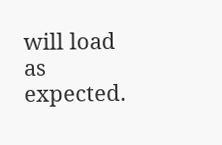will load as expected.